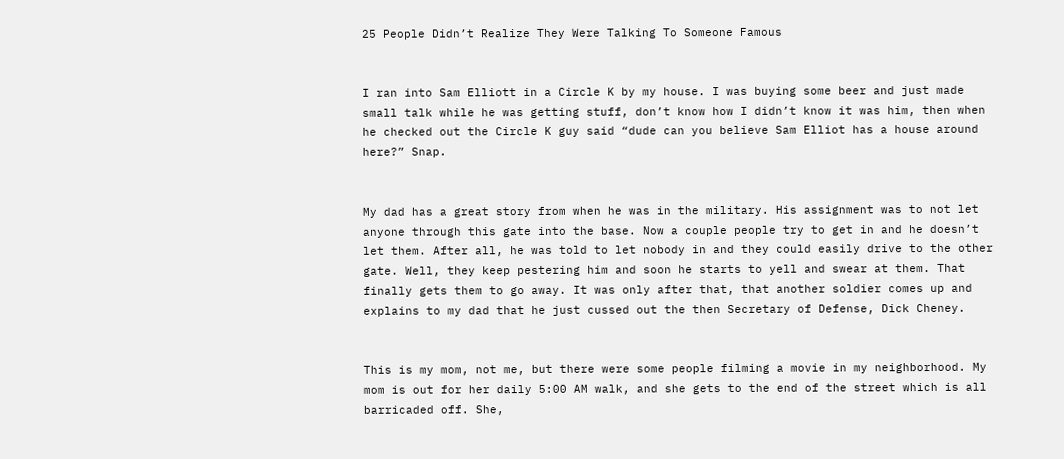25 People Didn’t Realize They Were Talking To Someone Famous


I ran into Sam Elliott in a Circle K by my house. I was buying some beer and just made small talk while he was getting stuff, don’t know how I didn’t know it was him, then when he checked out the Circle K guy said “dude can you believe Sam Elliot has a house around here?” Snap.


My dad has a great story from when he was in the military. His assignment was to not let anyone through this gate into the base. Now a couple people try to get in and he doesn’t let them. After all, he was told to let nobody in and they could easily drive to the other gate. Well, they keep pestering him and soon he starts to yell and swear at them. That finally gets them to go away. It was only after that, that another soldier comes up and explains to my dad that he just cussed out the then Secretary of Defense, Dick Cheney.


This is my mom, not me, but there were some people filming a movie in my neighborhood. My mom is out for her daily 5:00 AM walk, and she gets to the end of the street which is all barricaded off. She,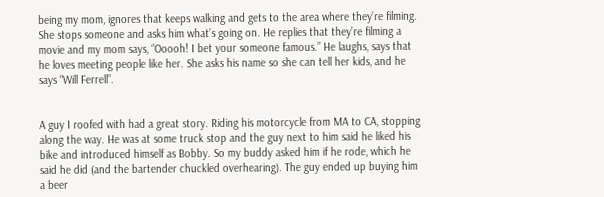being my mom, ignores that keeps walking and gets to the area where they’re filming. She stops someone and asks him what’s going on. He replies that they’re filming a movie and my mom says, “Ooooh! I bet your someone famous.” He laughs, says that he loves meeting people like her. She asks his name so she can tell her kids, and he says “Will Ferrell”.


A guy I roofed with had a great story. Riding his motorcycle from MA to CA, stopping along the way. He was at some truck stop and the guy next to him said he liked his bike and introduced himself as Bobby. So my buddy asked him if he rode, which he said he did (and the bartender chuckled overhearing). The guy ended up buying him a beer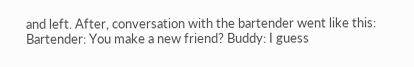and left. After, conversation with the bartender went like this: Bartender: You make a new friend? Buddy: I guess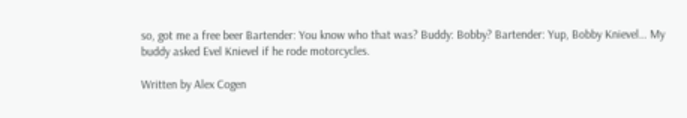so, got me a free beer Bartender: You know who that was? Buddy: Bobby? Bartender: Yup, Bobby Knievel… My buddy asked Evel Knievel if he rode motorcycles.

Written by Alex Cogen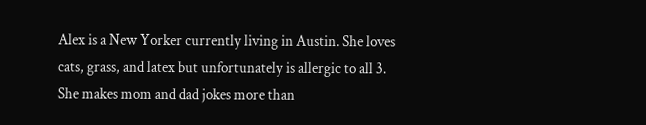Alex is a New Yorker currently living in Austin. She loves cats, grass, and latex but unfortunately is allergic to all 3. She makes mom and dad jokes more than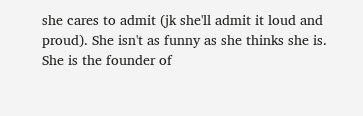she cares to admit (jk she'll admit it loud and proud). She isn't as funny as she thinks she is. She is the founder of